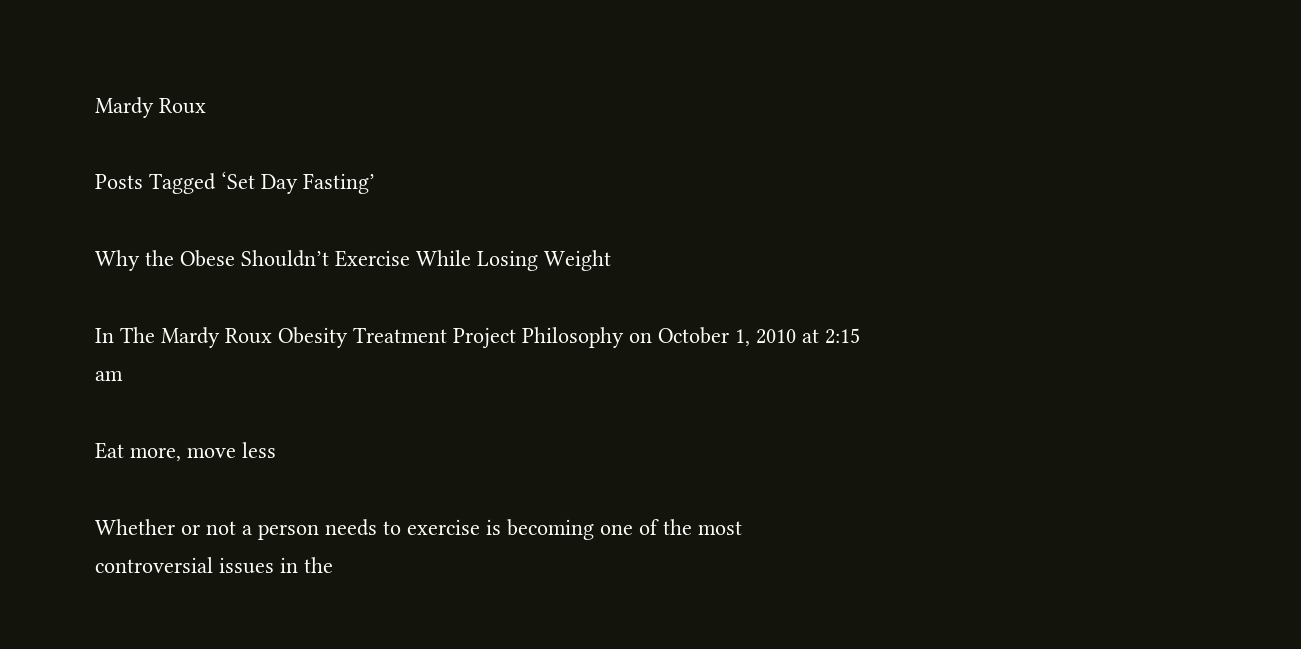Mardy Roux

Posts Tagged ‘Set Day Fasting’

Why the Obese Shouldn’t Exercise While Losing Weight

In The Mardy Roux Obesity Treatment Project Philosophy on October 1, 2010 at 2:15 am

Eat more, move less

Whether or not a person needs to exercise is becoming one of the most controversial issues in the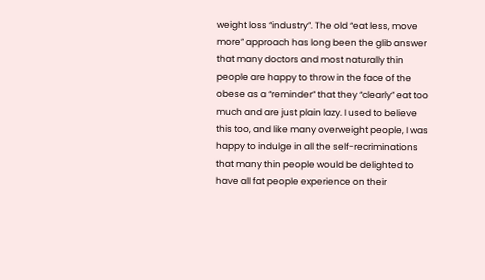weight loss “industry”. The old “eat less, move more” approach has long been the glib answer that many doctors and most naturally thin people are happy to throw in the face of the obese as a “reminder” that they “clearly” eat too much and are just plain lazy. I used to believe this too, and like many overweight people, I was happy to indulge in all the self-recriminations that many thin people would be delighted to have all fat people experience on their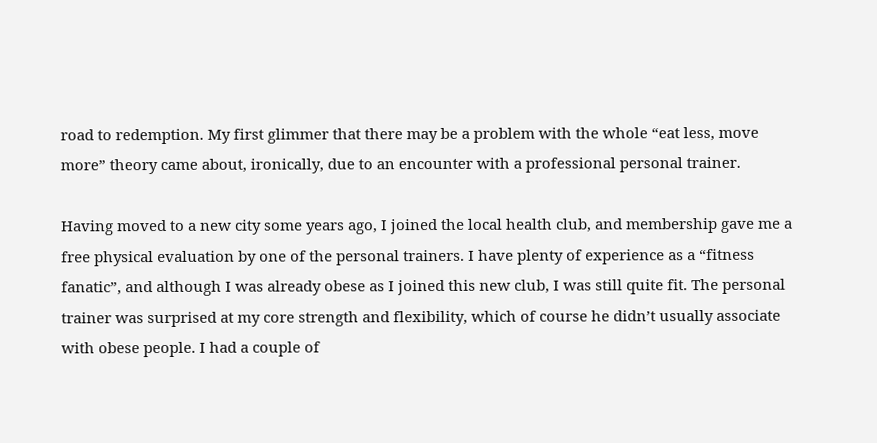road to redemption. My first glimmer that there may be a problem with the whole “eat less, move more” theory came about, ironically, due to an encounter with a professional personal trainer.

Having moved to a new city some years ago, I joined the local health club, and membership gave me a free physical evaluation by one of the personal trainers. I have plenty of experience as a “fitness fanatic”, and although I was already obese as I joined this new club, I was still quite fit. The personal trainer was surprised at my core strength and flexibility, which of course he didn’t usually associate with obese people. I had a couple of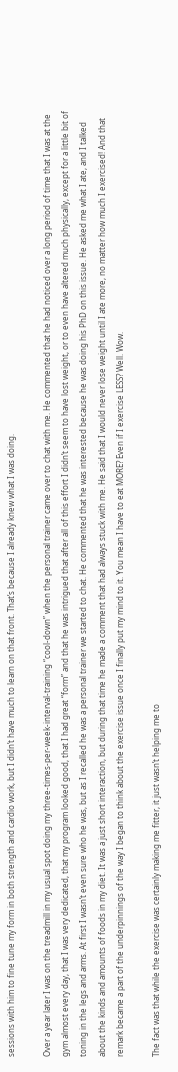sessions with him to fine tune my form in both strength and cardio work, but I didn’t have much to learn on that front. That’s because I already knew what I was doing.

Over a year later I was on the treadmill in my usual spot doing my three-times-per-week-interval-training “cool-down” when the personal trainer came over to chat with me. He commented that he had noticed over a long period of time that I was at the gym almost every day, that I was very dedicated, that my program looked good, that I had great “form” and that he was intrigued that after all of this effort I didn’t seem to have lost weight, or to even have altered much physically, except for a little bit of toning in the legs and arms. At first I wasn’t even sure who he was, but as I recalled he was a personal trainer we started to chat. He commented that he was interested because he was doing his PhD on this issue. He asked me what I ate, and I talked about the kinds and amounts of foods in my diet. It was a just short interaction, but during that time he made a comment that had always stuck with me. He said that I would never lose weight until I ate more, no matter how much I exercised! And that remark became a part of the underpinnings of the way I began to think about the exercise issue once I finally put my mind to it. You mean I have to eat MORE? Even if I exercise LESS? Well. Wow.

The fact was that while the exercise was certainly making me fitter, it just wasn’t helping me to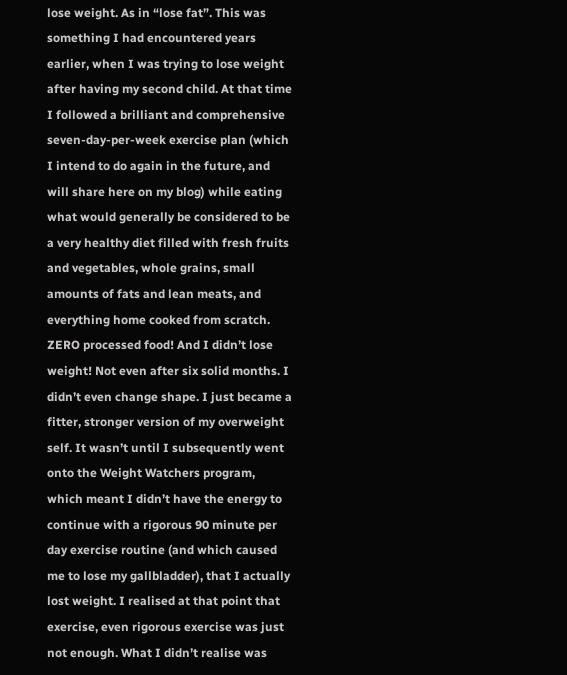lose weight. As in “lose fat”. This was something I had encountered years earlier, when I was trying to lose weight after having my second child. At that time I followed a brilliant and comprehensive seven-day-per-week exercise plan (which I intend to do again in the future, and will share here on my blog) while eating what would generally be considered to be a very healthy diet filled with fresh fruits and vegetables, whole grains, small amounts of fats and lean meats, and everything home cooked from scratch. ZERO processed food! And I didn’t lose weight! Not even after six solid months. I didn’t even change shape. I just became a fitter, stronger version of my overweight self. It wasn’t until I subsequently went onto the Weight Watchers program, which meant I didn’t have the energy to continue with a rigorous 90 minute per day exercise routine (and which caused me to lose my gallbladder), that I actually lost weight. I realised at that point that exercise, even rigorous exercise was just not enough. What I didn’t realise was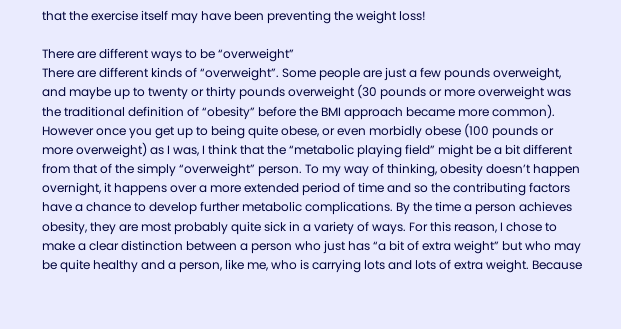that the exercise itself may have been preventing the weight loss!

There are different ways to be “overweight”
There are different kinds of “overweight”. Some people are just a few pounds overweight, and maybe up to twenty or thirty pounds overweight (30 pounds or more overweight was the traditional definition of “obesity” before the BMI approach became more common). However once you get up to being quite obese, or even morbidly obese (100 pounds or more overweight) as I was, I think that the “metabolic playing field” might be a bit different from that of the simply “overweight” person. To my way of thinking, obesity doesn’t happen overnight, it happens over a more extended period of time and so the contributing factors have a chance to develop further metabolic complications. By the time a person achieves obesity, they are most probably quite sick in a variety of ways. For this reason, I chose to make a clear distinction between a person who just has “a bit of extra weight” but who may be quite healthy and a person, like me, who is carrying lots and lots of extra weight. Because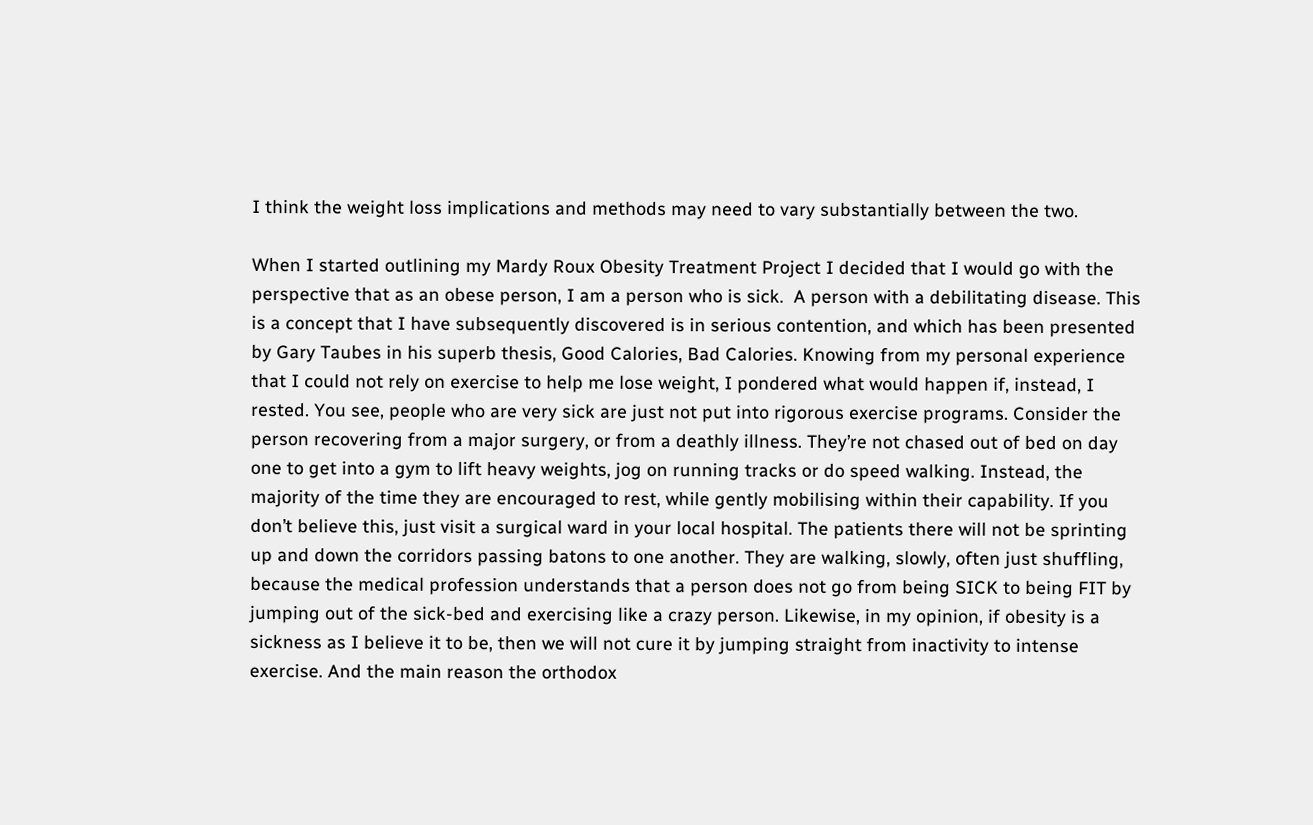I think the weight loss implications and methods may need to vary substantially between the two.

When I started outlining my Mardy Roux Obesity Treatment Project I decided that I would go with the perspective that as an obese person, I am a person who is sick.  A person with a debilitating disease. This is a concept that I have subsequently discovered is in serious contention, and which has been presented by Gary Taubes in his superb thesis, Good Calories, Bad Calories. Knowing from my personal experience that I could not rely on exercise to help me lose weight, I pondered what would happen if, instead, I rested. You see, people who are very sick are just not put into rigorous exercise programs. Consider the person recovering from a major surgery, or from a deathly illness. They’re not chased out of bed on day one to get into a gym to lift heavy weights, jog on running tracks or do speed walking. Instead, the majority of the time they are encouraged to rest, while gently mobilising within their capability. If you don’t believe this, just visit a surgical ward in your local hospital. The patients there will not be sprinting up and down the corridors passing batons to one another. They are walking, slowly, often just shuffling, because the medical profession understands that a person does not go from being SICK to being FIT by jumping out of the sick-bed and exercising like a crazy person. Likewise, in my opinion, if obesity is a sickness as I believe it to be, then we will not cure it by jumping straight from inactivity to intense exercise. And the main reason the orthodox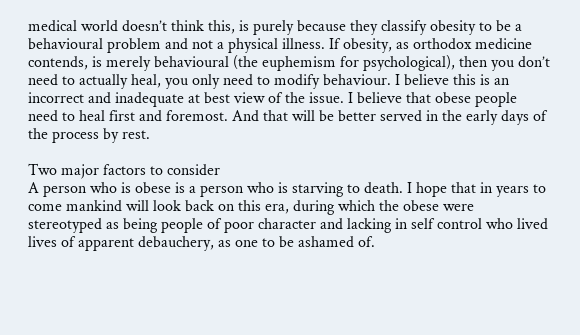medical world doesn’t think this, is purely because they classify obesity to be a behavioural problem and not a physical illness. If obesity, as orthodox medicine contends, is merely behavioural (the euphemism for psychological), then you don’t need to actually heal, you only need to modify behaviour. I believe this is an incorrect and inadequate at best view of the issue. I believe that obese people need to heal first and foremost. And that will be better served in the early days of the process by rest.

Two major factors to consider
A person who is obese is a person who is starving to death. I hope that in years to come mankind will look back on this era, during which the obese were stereotyped as being people of poor character and lacking in self control who lived lives of apparent debauchery, as one to be ashamed of.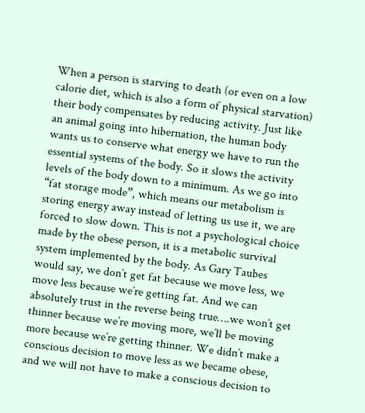When a person is starving to death (or even on a low calorie diet, which is also a form of physical starvation) their body compensates by reducing activity. Just like an animal going into hibernation, the human body wants us to conserve what energy we have to run the essential systems of the body. So it slows the activity levels of the body down to a minimum. As we go into “fat storage mode”, which means our metabolism is storing energy away instead of letting us use it, we are forced to slow down. This is not a psychological choice made by the obese person, it is a metabolic survival system implemented by the body. As Gary Taubes would say, we don’t get fat because we move less, we move less because we’re getting fat. And we can absolutely trust in the reverse being true….we won’t get thinner because we’re moving more, we’ll be moving more because we’re getting thinner. We didn’t make a conscious decision to move less as we became obese, and we will not have to make a conscious decision to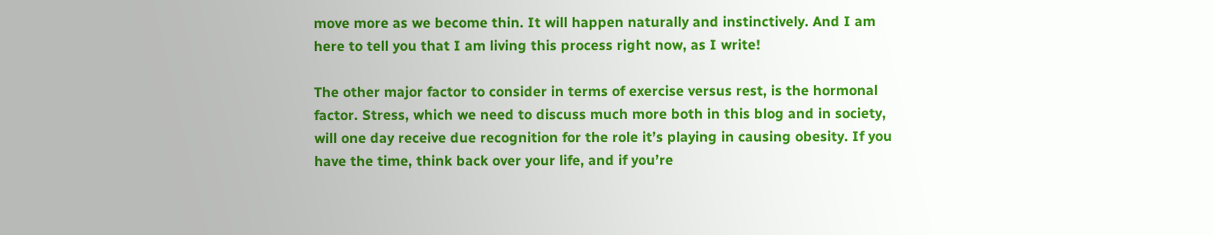move more as we become thin. It will happen naturally and instinctively. And I am here to tell you that I am living this process right now, as I write!

The other major factor to consider in terms of exercise versus rest, is the hormonal factor. Stress, which we need to discuss much more both in this blog and in society, will one day receive due recognition for the role it’s playing in causing obesity. If you have the time, think back over your life, and if you’re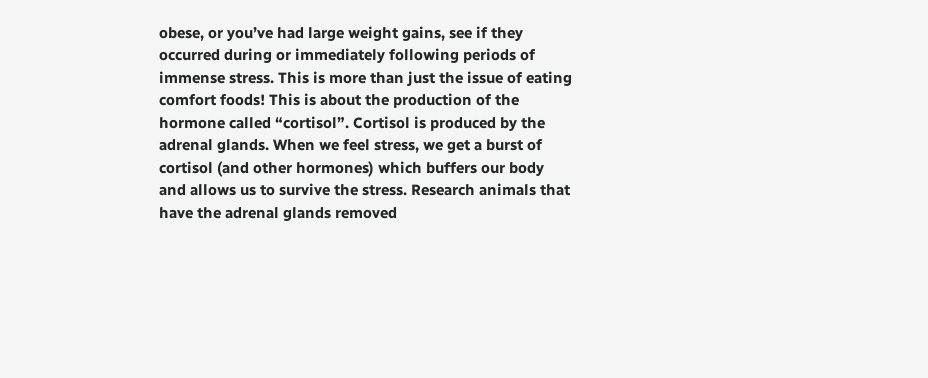obese, or you’ve had large weight gains, see if they occurred during or immediately following periods of immense stress. This is more than just the issue of eating comfort foods! This is about the production of the hormone called “cortisol”. Cortisol is produced by the adrenal glands. When we feel stress, we get a burst of cortisol (and other hormones) which buffers our body and allows us to survive the stress. Research animals that have the adrenal glands removed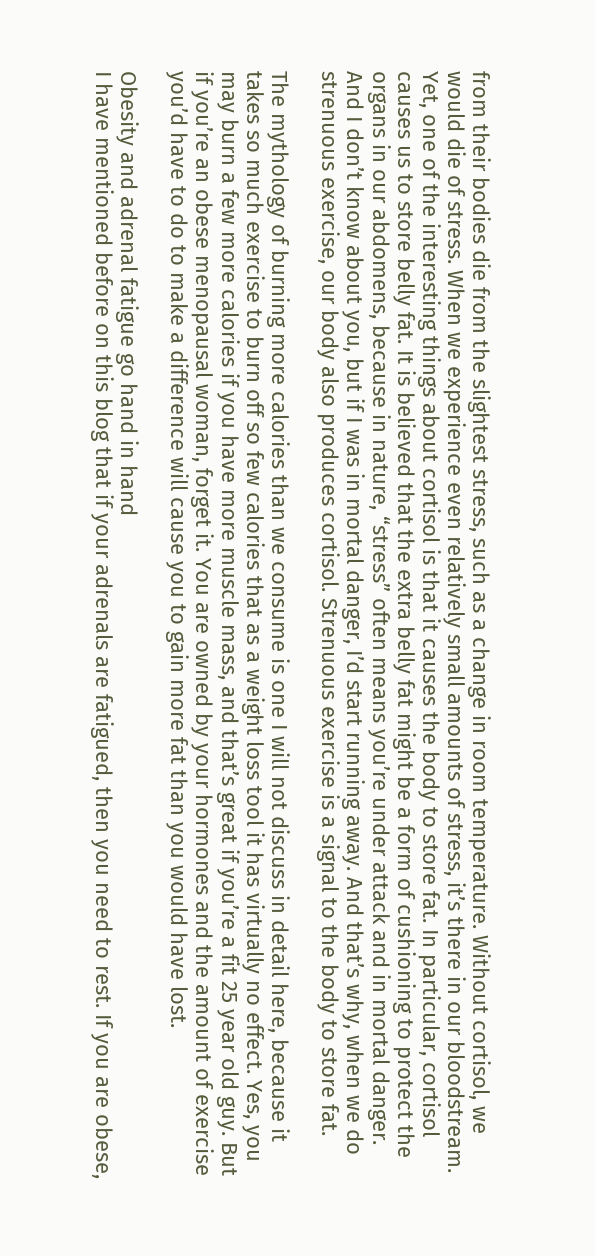from their bodies die from the slightest stress, such as a change in room temperature. Without cortisol, we would die of stress. When we experience even relatively small amounts of stress, it’s there in our bloodstream. Yet, one of the interesting things about cortisol is that it causes the body to store fat. In particular, cortisol causes us to store belly fat. It is believed that the extra belly fat might be a form of cushioning to protect the organs in our abdomens, because in nature, “stress” often means you’re under attack and in mortal danger. And I don’t know about you, but if I was in mortal danger, I’d start running away. And that’s why, when we do strenuous exercise, our body also produces cortisol. Strenuous exercise is a signal to the body to store fat.

The mythology of burning more calories than we consume is one I will not discuss in detail here, because it takes so much exercise to burn off so few calories that as a weight loss tool it has virtually no effect. Yes, you may burn a few more calories if you have more muscle mass, and that’s great if you’re a fit 25 year old guy. But if you’re an obese menopausal woman, forget it. You are owned by your hormones and the amount of exercise you’d have to do to make a difference will cause you to gain more fat than you would have lost.

Obesity and adrenal fatigue go hand in hand
I have mentioned before on this blog that if your adrenals are fatigued, then you need to rest. If you are obese,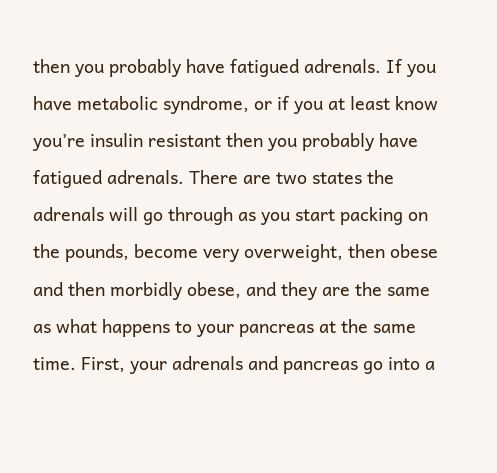then you probably have fatigued adrenals. If you have metabolic syndrome, or if you at least know you’re insulin resistant then you probably have fatigued adrenals. There are two states the adrenals will go through as you start packing on the pounds, become very overweight, then obese and then morbidly obese, and they are the same as what happens to your pancreas at the same time. First, your adrenals and pancreas go into a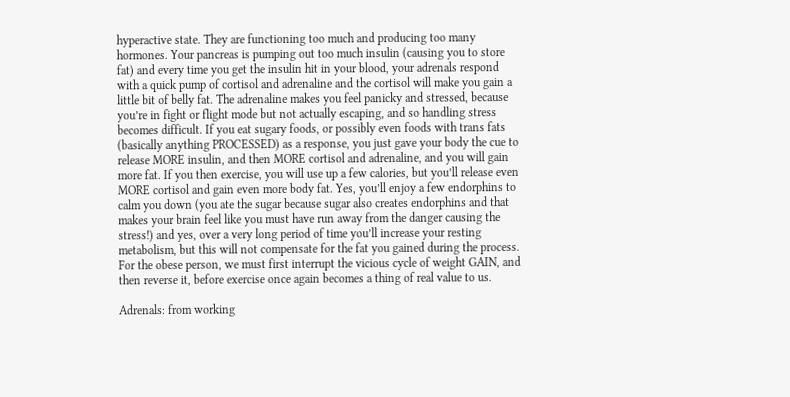hyperactive state. They are functioning too much and producing too many hormones. Your pancreas is pumping out too much insulin (causing you to store fat) and every time you get the insulin hit in your blood, your adrenals respond with a quick pump of cortisol and adrenaline and the cortisol will make you gain a little bit of belly fat. The adrenaline makes you feel panicky and stressed, because you’re in fight or flight mode but not actually escaping, and so handling stress becomes difficult. If you eat sugary foods, or possibly even foods with trans fats (basically anything PROCESSED) as a response, you just gave your body the cue to release MORE insulin, and then MORE cortisol and adrenaline, and you will gain more fat. If you then exercise, you will use up a few calories, but you’ll release even MORE cortisol and gain even more body fat. Yes, you’ll enjoy a few endorphins to calm you down (you ate the sugar because sugar also creates endorphins and that makes your brain feel like you must have run away from the danger causing the stress!) and yes, over a very long period of time you’ll increase your resting metabolism, but this will not compensate for the fat you gained during the process. For the obese person, we must first interrupt the vicious cycle of weight GAIN, and then reverse it, before exercise once again becomes a thing of real value to us.

Adrenals: from working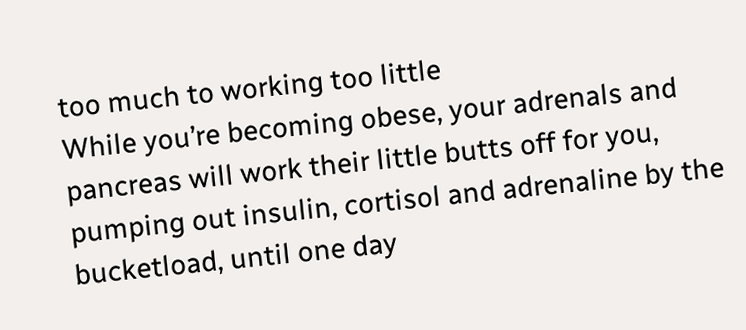too much to working too little
While you’re becoming obese, your adrenals and pancreas will work their little butts off for you, pumping out insulin, cortisol and adrenaline by the bucketload, until one day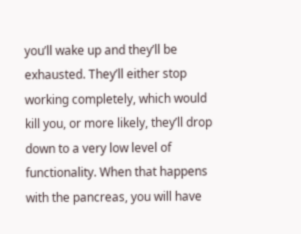you’ll wake up and they’ll be exhausted. They’ll either stop working completely, which would kill you, or more likely, they’ll drop down to a very low level of functionality. When that happens with the pancreas, you will have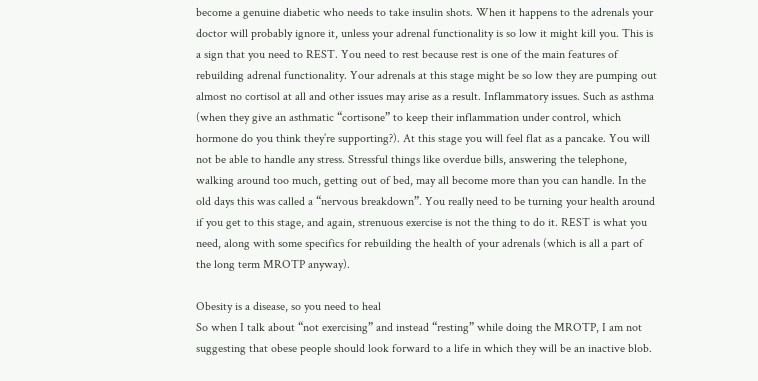become a genuine diabetic who needs to take insulin shots. When it happens to the adrenals your doctor will probably ignore it, unless your adrenal functionality is so low it might kill you. This is a sign that you need to REST. You need to rest because rest is one of the main features of rebuilding adrenal functionality. Your adrenals at this stage might be so low they are pumping out almost no cortisol at all and other issues may arise as a result. Inflammatory issues. Such as asthma (when they give an asthmatic “cortisone” to keep their inflammation under control, which hormone do you think they’re supporting?). At this stage you will feel flat as a pancake. You will not be able to handle any stress. Stressful things like overdue bills, answering the telephone, walking around too much, getting out of bed, may all become more than you can handle. In the old days this was called a “nervous breakdown”. You really need to be turning your health around if you get to this stage, and again, strenuous exercise is not the thing to do it. REST is what you need, along with some specifics for rebuilding the health of your adrenals (which is all a part of the long term MROTP anyway).

Obesity is a disease, so you need to heal
So when I talk about “not exercising” and instead “resting” while doing the MROTP, I am not suggesting that obese people should look forward to a life in which they will be an inactive blob.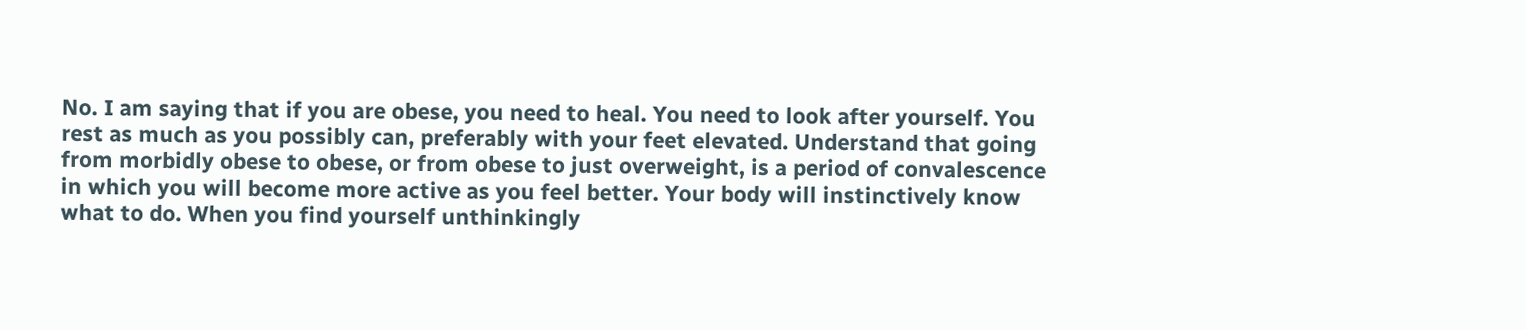No. I am saying that if you are obese, you need to heal. You need to look after yourself. You rest as much as you possibly can, preferably with your feet elevated. Understand that going from morbidly obese to obese, or from obese to just overweight, is a period of convalescence in which you will become more active as you feel better. Your body will instinctively know what to do. When you find yourself unthinkingly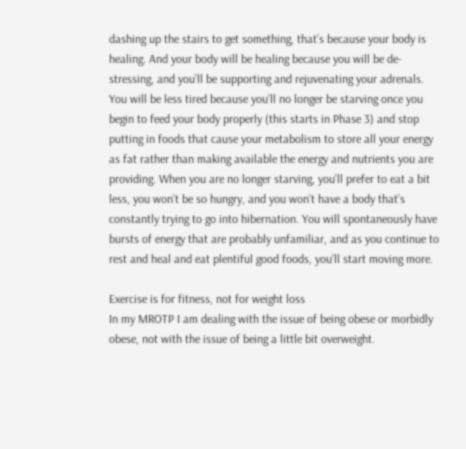dashing up the stairs to get something, that’s because your body is healing. And your body will be healing because you will be de-stressing, and you’ll be supporting and rejuvenating your adrenals. You will be less tired because you’ll no longer be starving once you begin to feed your body properly (this starts in Phase 3) and stop putting in foods that cause your metabolism to store all your energy as fat rather than making available the energy and nutrients you are providing. When you are no longer starving, you’ll prefer to eat a bit less, you won’t be so hungry, and you won’t have a body that’s constantly trying to go into hibernation. You will spontaneously have bursts of energy that are probably unfamiliar, and as you continue to rest and heal and eat plentiful good foods, you’ll start moving more.

Exercise is for fitness, not for weight loss
In my MROTP I am dealing with the issue of being obese or morbidly obese, not with the issue of being a little bit overweight.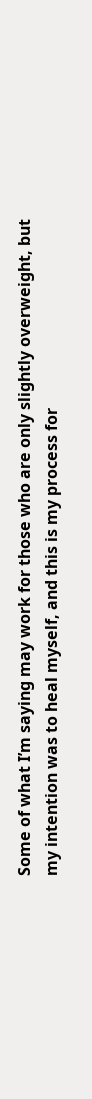Some of what I’m saying may work for those who are only slightly overweight, but my intention was to heal myself, and this is my process for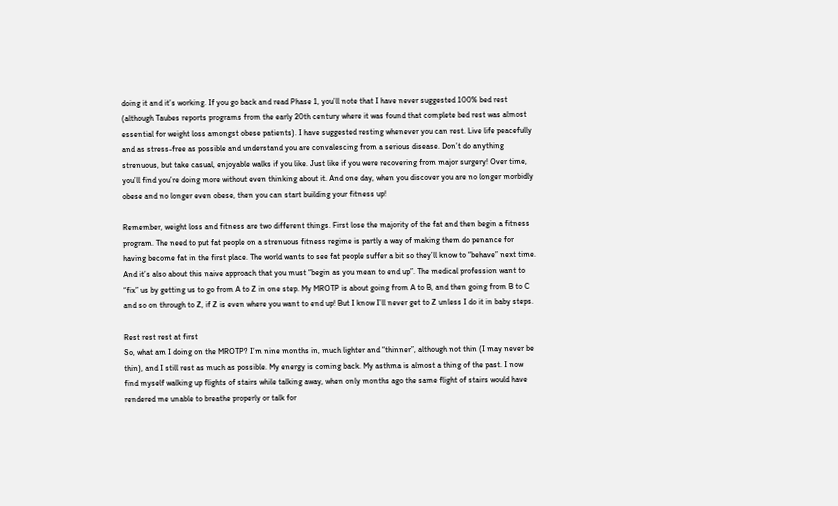doing it and it’s working. If you go back and read Phase 1, you’ll note that I have never suggested 100% bed rest (although Taubes reports programs from the early 20th century where it was found that complete bed rest was almost essential for weight loss amongst obese patients). I have suggested resting whenever you can rest. Live life peacefully and as stress-free as possible and understand you are convalescing from a serious disease. Don’t do anything strenuous, but take casual, enjoyable walks if you like. Just like if you were recovering from major surgery! Over time, you’ll find you’re doing more without even thinking about it. And one day, when you discover you are no longer morbidly obese and no longer even obese, then you can start building your fitness up!

Remember, weight loss and fitness are two different things. First lose the majority of the fat and then begin a fitness program. The need to put fat people on a strenuous fitness regime is partly a way of making them do penance for having become fat in the first place. The world wants to see fat people suffer a bit so they’ll know to “behave” next time. And it’s also about this naive approach that you must “begin as you mean to end up”. The medical profession want to “fix” us by getting us to go from A to Z in one step. My MROTP is about going from A to B, and then going from B to C and so on through to Z, if Z is even where you want to end up! But I know I’ll never get to Z unless I do it in baby steps.

Rest rest rest at first
So, what am I doing on the MROTP? I’m nine months in, much lighter and “thinner”, although not thin (I may never be thin), and I still rest as much as possible. My energy is coming back. My asthma is almost a thing of the past. I now find myself walking up flights of stairs while talking away, when only months ago the same flight of stairs would have rendered me unable to breathe properly or talk for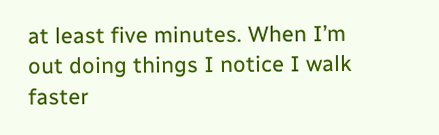at least five minutes. When I’m out doing things I notice I walk faster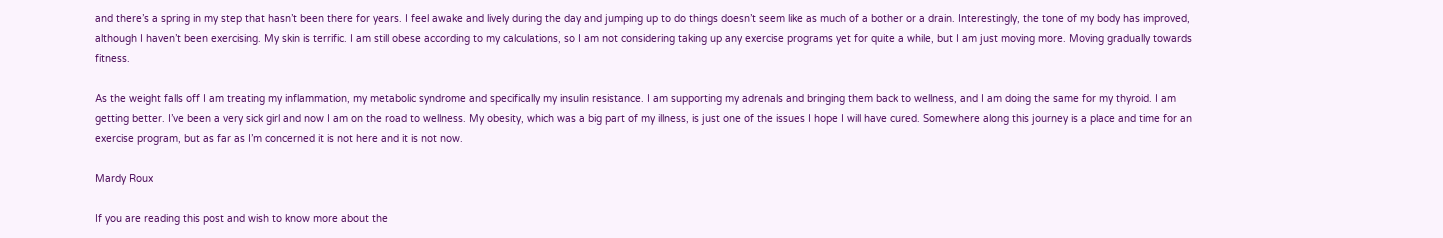and there’s a spring in my step that hasn’t been there for years. I feel awake and lively during the day and jumping up to do things doesn’t seem like as much of a bother or a drain. Interestingly, the tone of my body has improved, although I haven’t been exercising. My skin is terrific. I am still obese according to my calculations, so I am not considering taking up any exercise programs yet for quite a while, but I am just moving more. Moving gradually towards fitness.

As the weight falls off I am treating my inflammation, my metabolic syndrome and specifically my insulin resistance. I am supporting my adrenals and bringing them back to wellness, and I am doing the same for my thyroid. I am getting better. I’ve been a very sick girl and now I am on the road to wellness. My obesity, which was a big part of my illness, is just one of the issues I hope I will have cured. Somewhere along this journey is a place and time for an exercise program, but as far as I’m concerned it is not here and it is not now.

Mardy Roux

If you are reading this post and wish to know more about the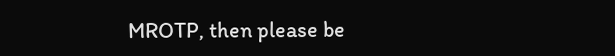MROTP, then please be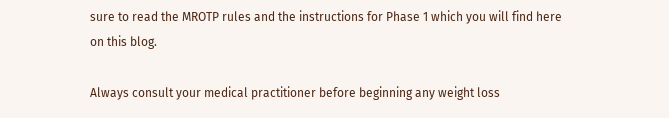sure to read the MROTP rules and the instructions for Phase 1 which you will find here on this blog.

Always consult your medical practitioner before beginning any weight loss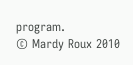program.
© Mardy Roux 2010